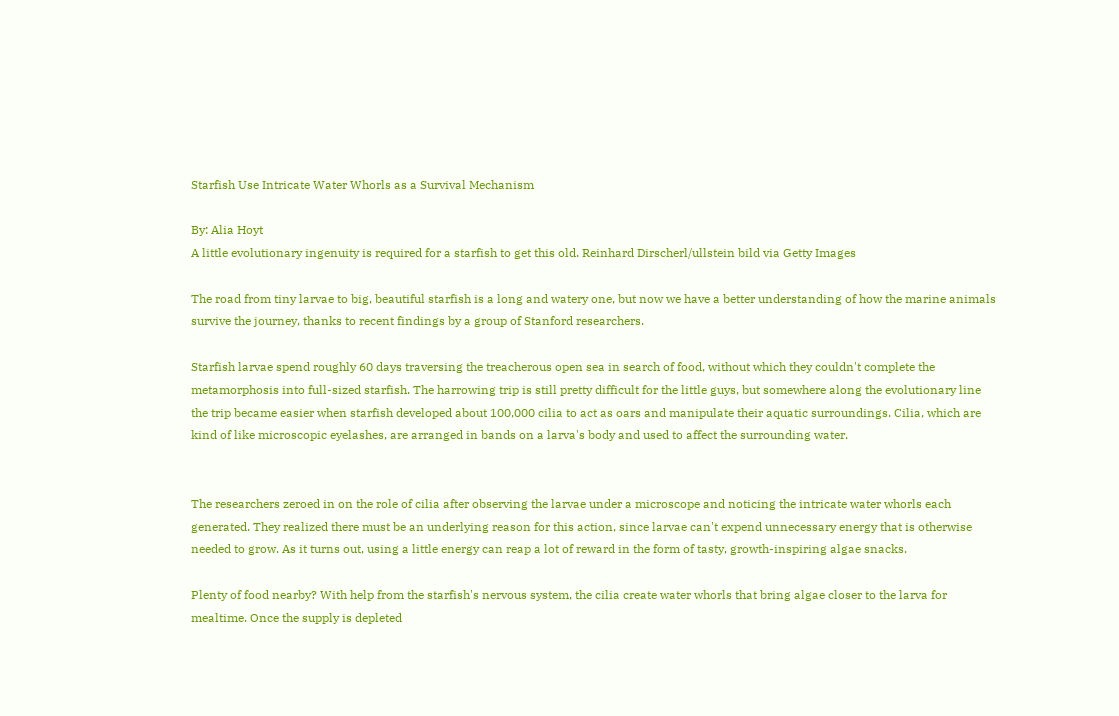Starfish Use Intricate Water Whorls as a Survival Mechanism

By: Alia Hoyt
A little evolutionary ingenuity is required for a starfish to get this old. Reinhard Dirscherl/ullstein bild via Getty Images

The road from tiny larvae to big, beautiful starfish is a long and watery one, but now we have a better understanding of how the marine animals survive the journey, thanks to recent findings by a group of Stanford researchers.

Starfish larvae spend roughly 60 days traversing the treacherous open sea in search of food, without which they couldn't complete the metamorphosis into full-sized starfish. The harrowing trip is still pretty difficult for the little guys, but somewhere along the evolutionary line the trip became easier when starfish developed about 100,000 cilia to act as oars and manipulate their aquatic surroundings. Cilia, which are kind of like microscopic eyelashes, are arranged in bands on a larva's body and used to affect the surrounding water.


The researchers zeroed in on the role of cilia after observing the larvae under a microscope and noticing the intricate water whorls each generated. They realized there must be an underlying reason for this action, since larvae can't expend unnecessary energy that is otherwise needed to grow. As it turns out, using a little energy can reap a lot of reward in the form of tasty, growth-inspiring algae snacks.

Plenty of food nearby? With help from the starfish's nervous system, the cilia create water whorls that bring algae closer to the larva for mealtime. Once the supply is depleted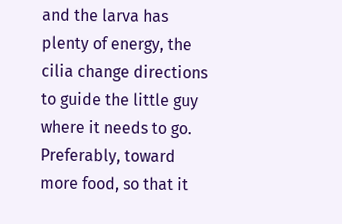and the larva has plenty of energy, the cilia change directions to guide the little guy where it needs to go. Preferably, toward more food, so that it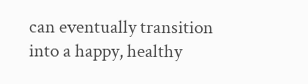can eventually transition into a happy, healthy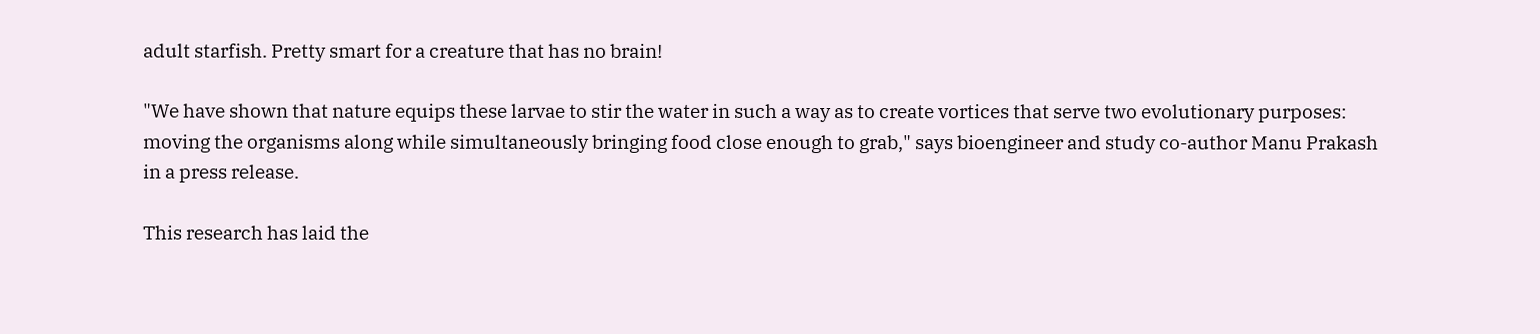adult starfish. Pretty smart for a creature that has no brain!

"We have shown that nature equips these larvae to stir the water in such a way as to create vortices that serve two evolutionary purposes: moving the organisms along while simultaneously bringing food close enough to grab," says bioengineer and study co-author Manu Prakash in a press release.

This research has laid the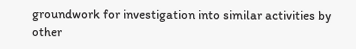groundwork for investigation into similar activities by other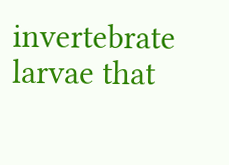invertebrate larvae that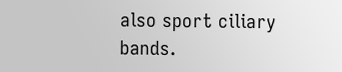also sport ciliary bands.